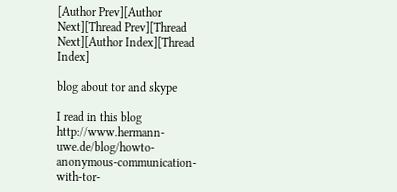[Author Prev][Author Next][Thread Prev][Thread Next][Author Index][Thread Index]

blog about tor and skype

I read in this blog http://www.hermann-uwe.de/blog/howto-anonymous-communication-with-tor-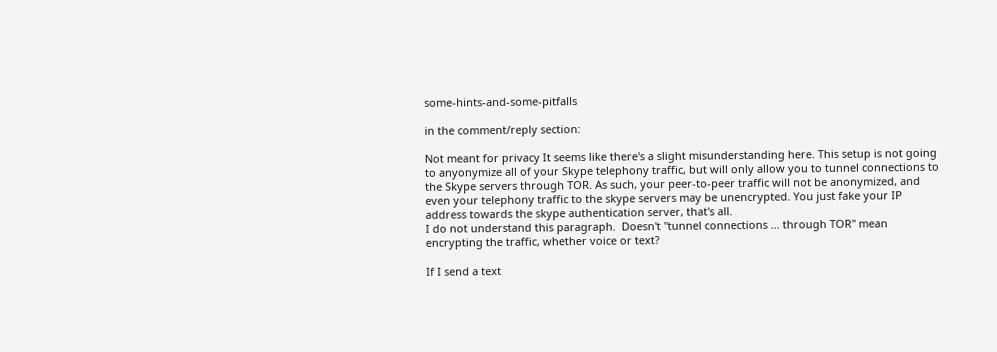some-hints-and-some-pitfalls

in the comment/reply section:

Not meant for privacy It seems like there's a slight misunderstanding here. This setup is not going to anyonymize all of your Skype telephony traffic, but will only allow you to tunnel connections to the Skype servers through TOR. As such, your peer-to-peer traffic will not be anonymized, and even your telephony traffic to the skype servers may be unencrypted. You just fake your IP address towards the skype authentication server, that's all.
I do not understand this paragraph.  Doesn't "tunnel connections ... through TOR" mean encrypting the traffic, whether voice or text?

If I send a text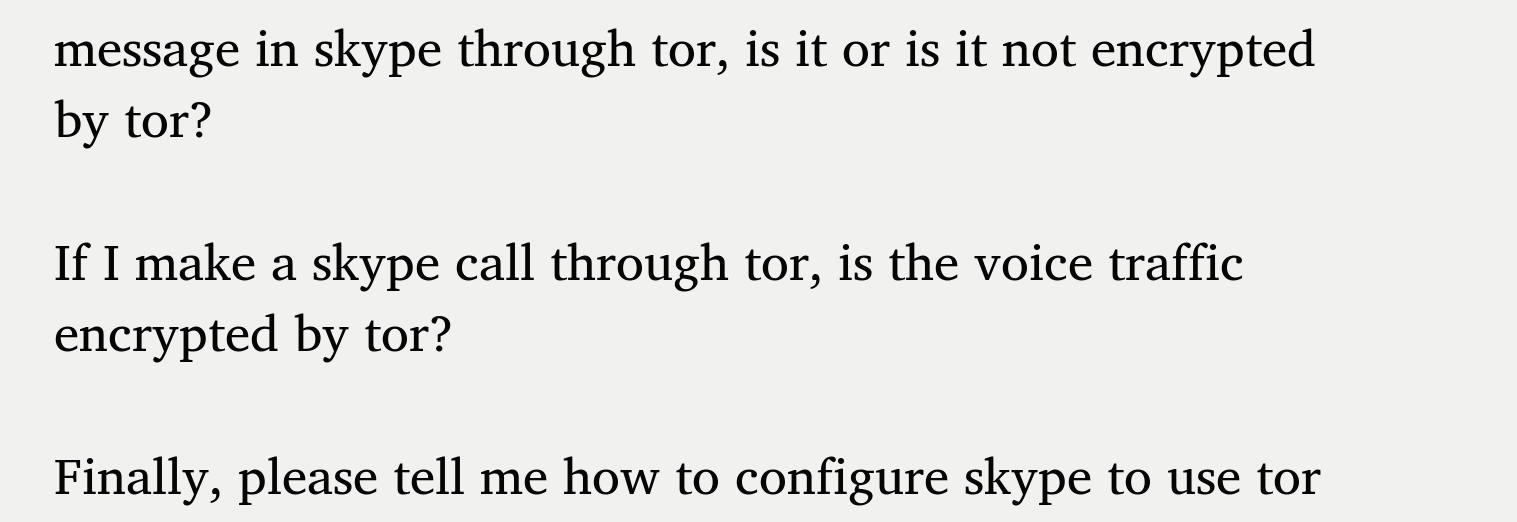message in skype through tor, is it or is it not encrypted by tor?

If I make a skype call through tor, is the voice traffic encrypted by tor?

Finally, please tell me how to configure skype to use tor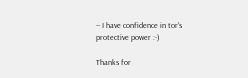-- I have confidence in tor's protective power :-)

Thanks for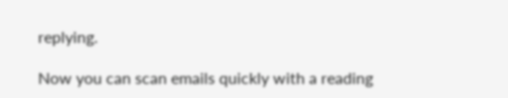replying.

Now you can scan emails quickly with a reading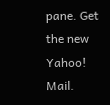pane. Get the new Yahoo! Mail.